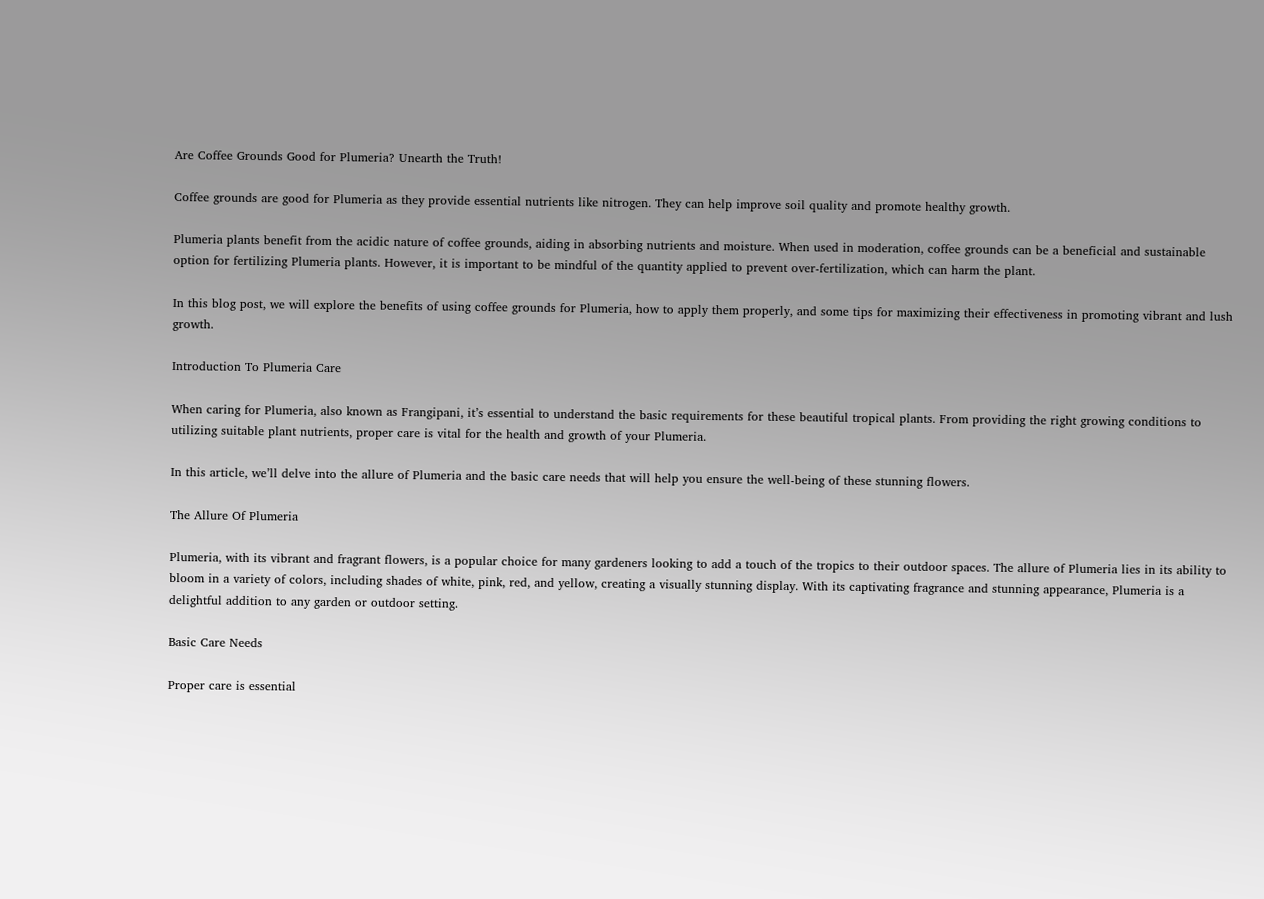Are Coffee Grounds Good for Plumeria? Unearth the Truth!

Coffee grounds are good for Plumeria as they provide essential nutrients like nitrogen. They can help improve soil quality and promote healthy growth.

Plumeria plants benefit from the acidic nature of coffee grounds, aiding in absorbing nutrients and moisture. When used in moderation, coffee grounds can be a beneficial and sustainable option for fertilizing Plumeria plants. However, it is important to be mindful of the quantity applied to prevent over-fertilization, which can harm the plant.

In this blog post, we will explore the benefits of using coffee grounds for Plumeria, how to apply them properly, and some tips for maximizing their effectiveness in promoting vibrant and lush growth.

Introduction To Plumeria Care

When caring for Plumeria, also known as Frangipani, it’s essential to understand the basic requirements for these beautiful tropical plants. From providing the right growing conditions to utilizing suitable plant nutrients, proper care is vital for the health and growth of your Plumeria.

In this article, we’ll delve into the allure of Plumeria and the basic care needs that will help you ensure the well-being of these stunning flowers.

The Allure Of Plumeria

Plumeria, with its vibrant and fragrant flowers, is a popular choice for many gardeners looking to add a touch of the tropics to their outdoor spaces. The allure of Plumeria lies in its ability to bloom in a variety of colors, including shades of white, pink, red, and yellow, creating a visually stunning display. With its captivating fragrance and stunning appearance, Plumeria is a delightful addition to any garden or outdoor setting.

Basic Care Needs

Proper care is essential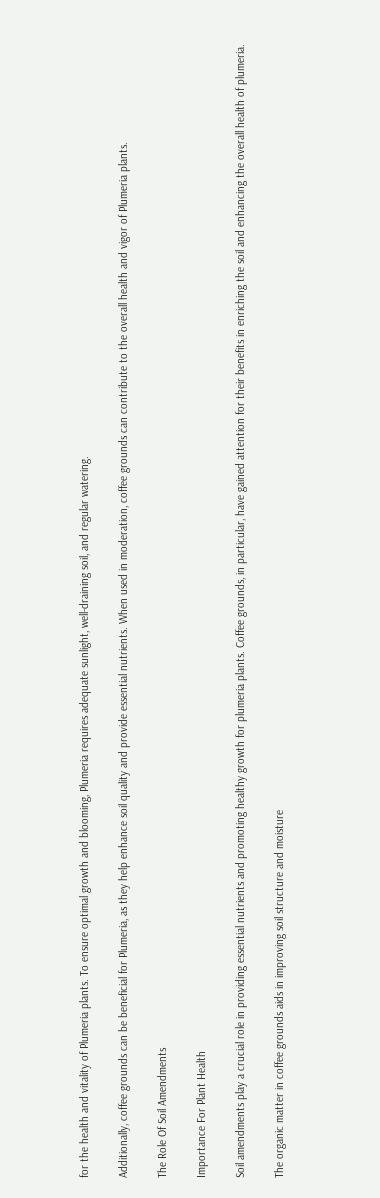for the health and vitality of Plumeria plants. To ensure optimal growth and blooming, Plumeria requires adequate sunlight, well-draining soil, and regular watering.

Additionally, coffee grounds can be beneficial for Plumeria, as they help enhance soil quality and provide essential nutrients. When used in moderation, coffee grounds can contribute to the overall health and vigor of Plumeria plants.

The Role Of Soil Amendments

Importance For Plant Health

Soil amendments play a crucial role in providing essential nutrients and promoting healthy growth for plumeria plants. Coffee grounds, in particular, have gained attention for their benefits in enriching the soil and enhancing the overall health of plumeria.

The organic matter in coffee grounds aids in improving soil structure and moisture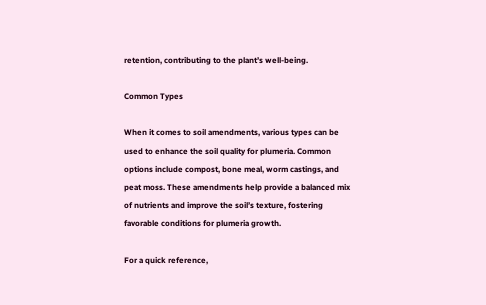retention, contributing to the plant’s well-being.

Common Types

When it comes to soil amendments, various types can be used to enhance the soil quality for plumeria. Common options include compost, bone meal, worm castings, and peat moss. These amendments help provide a balanced mix of nutrients and improve the soil’s texture, fostering favorable conditions for plumeria growth.

For a quick reference,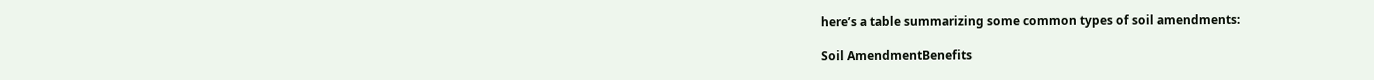here’s a table summarizing some common types of soil amendments:

Soil AmendmentBenefits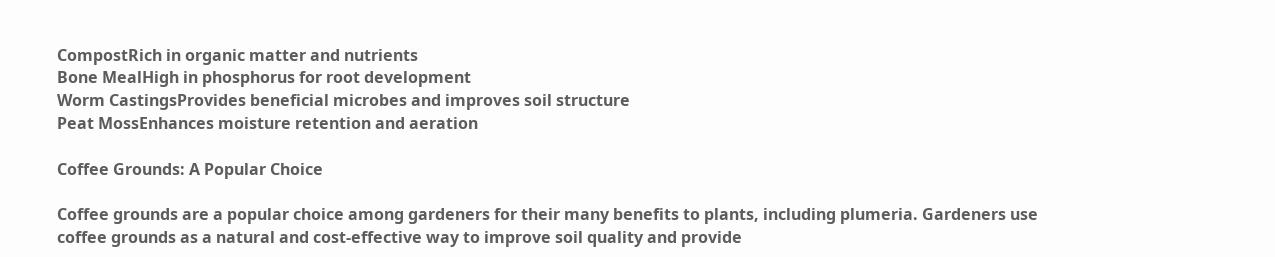CompostRich in organic matter and nutrients
Bone MealHigh in phosphorus for root development
Worm CastingsProvides beneficial microbes and improves soil structure
Peat MossEnhances moisture retention and aeration

Coffee Grounds: A Popular Choice

Coffee grounds are a popular choice among gardeners for their many benefits to plants, including plumeria. Gardeners use coffee grounds as a natural and cost-effective way to improve soil quality and provide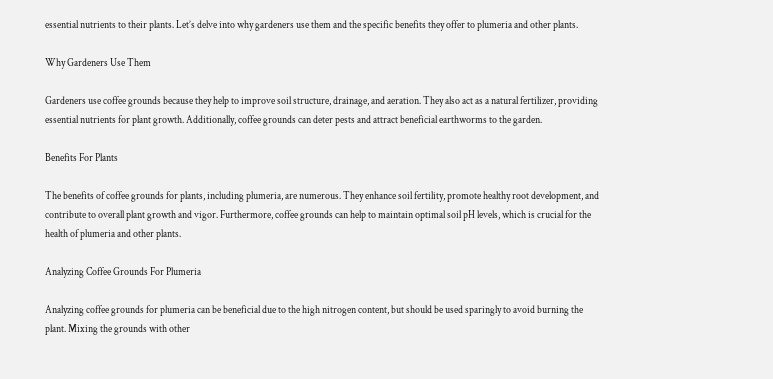essential nutrients to their plants. Let’s delve into why gardeners use them and the specific benefits they offer to plumeria and other plants.

Why Gardeners Use Them

Gardeners use coffee grounds because they help to improve soil structure, drainage, and aeration. They also act as a natural fertilizer, providing essential nutrients for plant growth. Additionally, coffee grounds can deter pests and attract beneficial earthworms to the garden.

Benefits For Plants

The benefits of coffee grounds for plants, including plumeria, are numerous. They enhance soil fertility, promote healthy root development, and contribute to overall plant growth and vigor. Furthermore, coffee grounds can help to maintain optimal soil pH levels, which is crucial for the health of plumeria and other plants.

Analyzing Coffee Grounds For Plumeria

Analyzing coffee grounds for plumeria can be beneficial due to the high nitrogen content, but should be used sparingly to avoid burning the plant. Mixing the grounds with other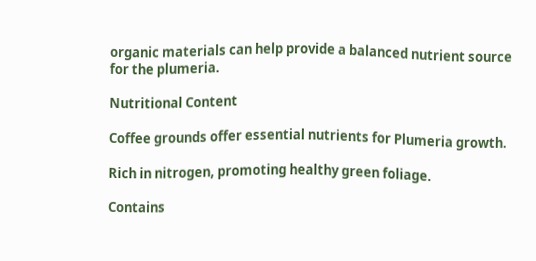organic materials can help provide a balanced nutrient source for the plumeria.

Nutritional Content

Coffee grounds offer essential nutrients for Plumeria growth.

Rich in nitrogen, promoting healthy green foliage.

Contains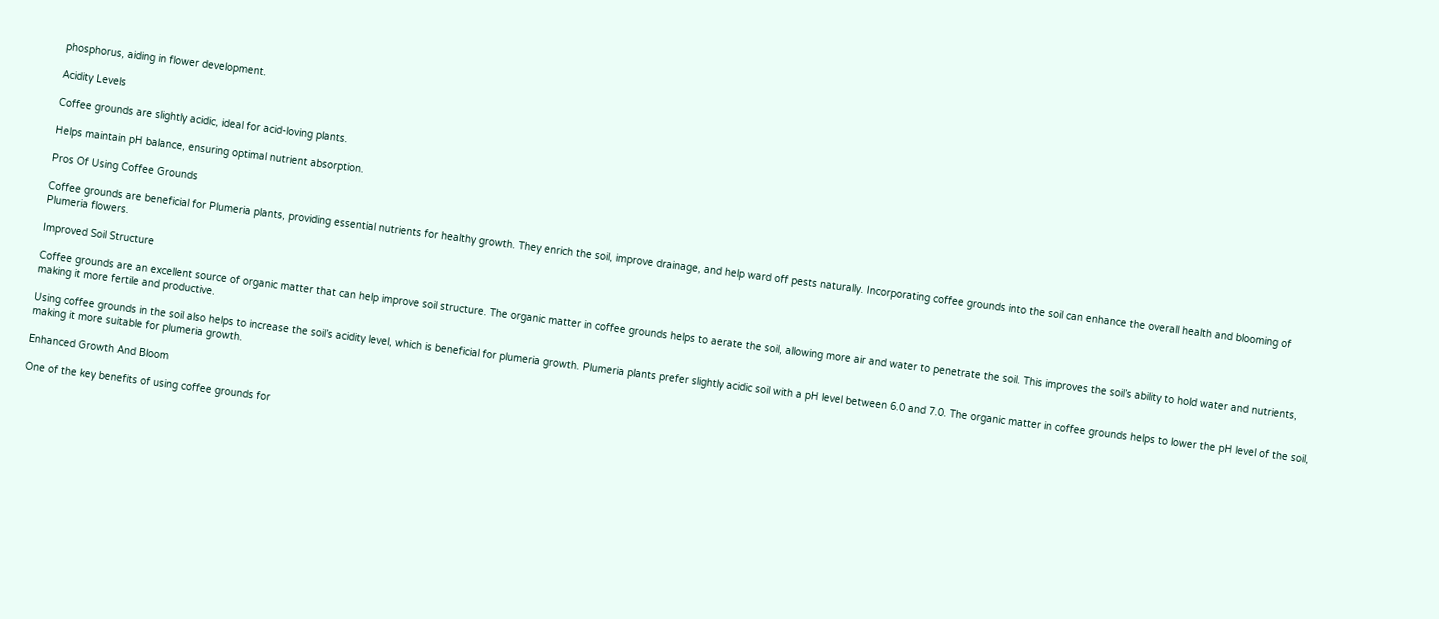phosphorus, aiding in flower development.

Acidity Levels

Coffee grounds are slightly acidic, ideal for acid-loving plants.

Helps maintain pH balance, ensuring optimal nutrient absorption.

Pros Of Using Coffee Grounds

Coffee grounds are beneficial for Plumeria plants, providing essential nutrients for healthy growth. They enrich the soil, improve drainage, and help ward off pests naturally. Incorporating coffee grounds into the soil can enhance the overall health and blooming of Plumeria flowers.

Improved Soil Structure

Coffee grounds are an excellent source of organic matter that can help improve soil structure. The organic matter in coffee grounds helps to aerate the soil, allowing more air and water to penetrate the soil. This improves the soil’s ability to hold water and nutrients, making it more fertile and productive.

Using coffee grounds in the soil also helps to increase the soil’s acidity level, which is beneficial for plumeria growth. Plumeria plants prefer slightly acidic soil with a pH level between 6.0 and 7.0. The organic matter in coffee grounds helps to lower the pH level of the soil, making it more suitable for plumeria growth.

Enhanced Growth And Bloom

One of the key benefits of using coffee grounds for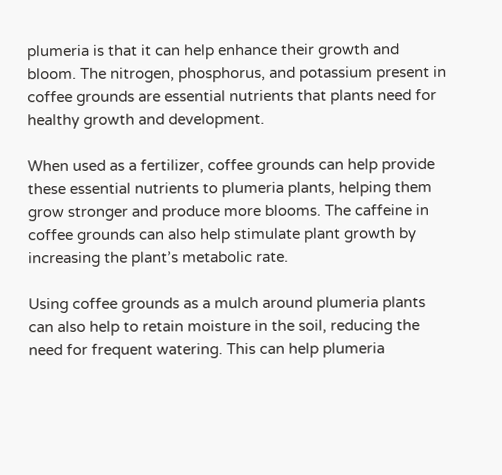plumeria is that it can help enhance their growth and bloom. The nitrogen, phosphorus, and potassium present in coffee grounds are essential nutrients that plants need for healthy growth and development.

When used as a fertilizer, coffee grounds can help provide these essential nutrients to plumeria plants, helping them grow stronger and produce more blooms. The caffeine in coffee grounds can also help stimulate plant growth by increasing the plant’s metabolic rate.

Using coffee grounds as a mulch around plumeria plants can also help to retain moisture in the soil, reducing the need for frequent watering. This can help plumeria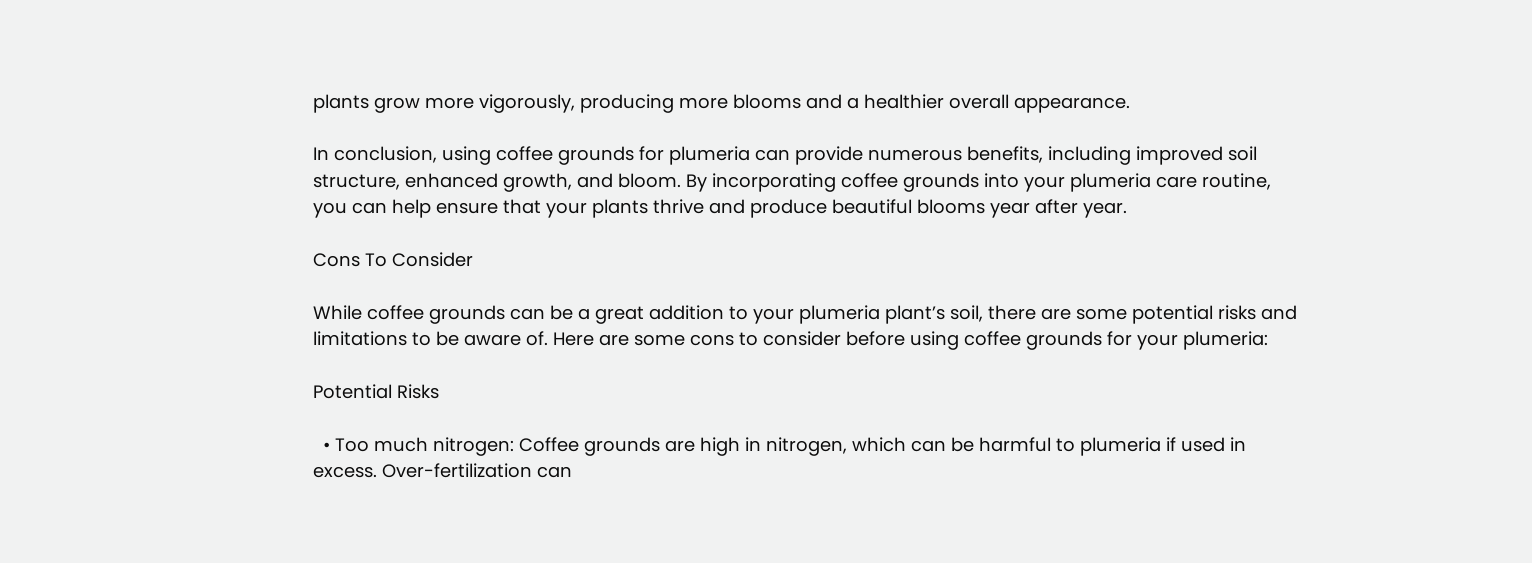plants grow more vigorously, producing more blooms and a healthier overall appearance.

In conclusion, using coffee grounds for plumeria can provide numerous benefits, including improved soil structure, enhanced growth, and bloom. By incorporating coffee grounds into your plumeria care routine, you can help ensure that your plants thrive and produce beautiful blooms year after year.

Cons To Consider

While coffee grounds can be a great addition to your plumeria plant’s soil, there are some potential risks and limitations to be aware of. Here are some cons to consider before using coffee grounds for your plumeria:

Potential Risks

  • Too much nitrogen: Coffee grounds are high in nitrogen, which can be harmful to plumeria if used in excess. Over-fertilization can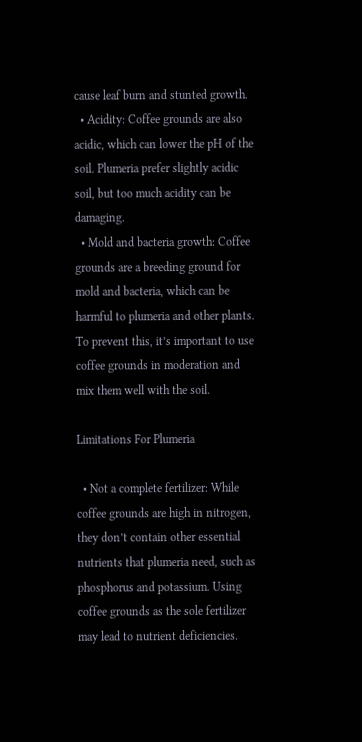cause leaf burn and stunted growth.
  • Acidity: Coffee grounds are also acidic, which can lower the pH of the soil. Plumeria prefer slightly acidic soil, but too much acidity can be damaging.
  • Mold and bacteria growth: Coffee grounds are a breeding ground for mold and bacteria, which can be harmful to plumeria and other plants. To prevent this, it’s important to use coffee grounds in moderation and mix them well with the soil.

Limitations For Plumeria

  • Not a complete fertilizer: While coffee grounds are high in nitrogen, they don’t contain other essential nutrients that plumeria need, such as phosphorus and potassium. Using coffee grounds as the sole fertilizer may lead to nutrient deficiencies.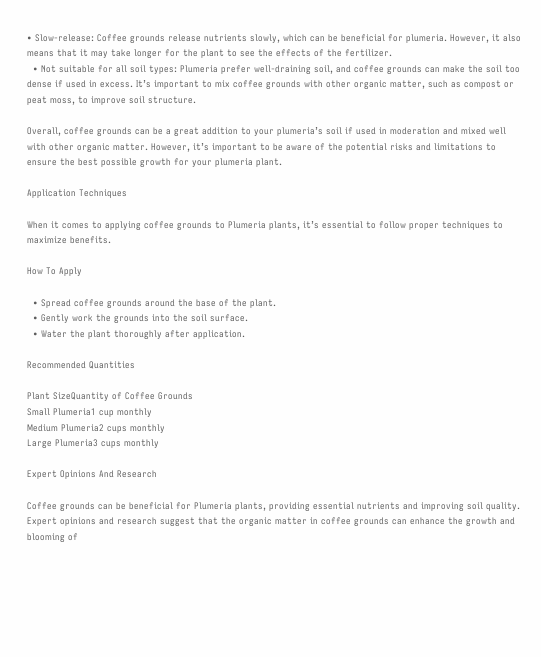• Slow-release: Coffee grounds release nutrients slowly, which can be beneficial for plumeria. However, it also means that it may take longer for the plant to see the effects of the fertilizer.
  • Not suitable for all soil types: Plumeria prefer well-draining soil, and coffee grounds can make the soil too dense if used in excess. It’s important to mix coffee grounds with other organic matter, such as compost or peat moss, to improve soil structure.

Overall, coffee grounds can be a great addition to your plumeria’s soil if used in moderation and mixed well with other organic matter. However, it’s important to be aware of the potential risks and limitations to ensure the best possible growth for your plumeria plant.

Application Techniques

When it comes to applying coffee grounds to Plumeria plants, it’s essential to follow proper techniques to maximize benefits.

How To Apply

  • Spread coffee grounds around the base of the plant.
  • Gently work the grounds into the soil surface.
  • Water the plant thoroughly after application.

Recommended Quantities

Plant SizeQuantity of Coffee Grounds
Small Plumeria1 cup monthly
Medium Plumeria2 cups monthly
Large Plumeria3 cups monthly

Expert Opinions And Research

Coffee grounds can be beneficial for Plumeria plants, providing essential nutrients and improving soil quality. Expert opinions and research suggest that the organic matter in coffee grounds can enhance the growth and blooming of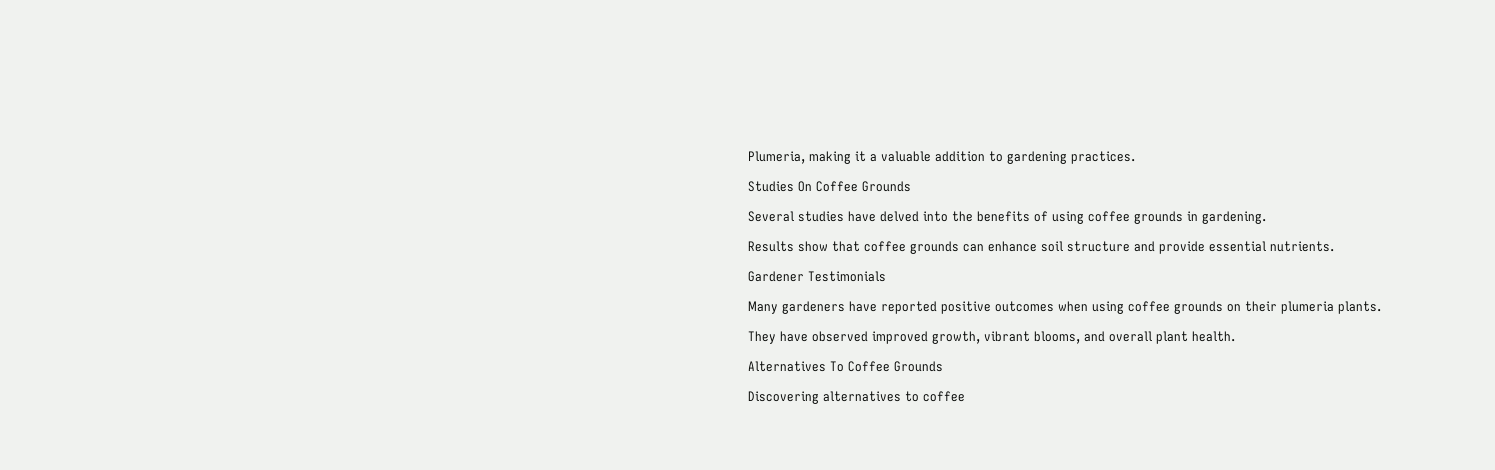Plumeria, making it a valuable addition to gardening practices.

Studies On Coffee Grounds

Several studies have delved into the benefits of using coffee grounds in gardening.

Results show that coffee grounds can enhance soil structure and provide essential nutrients.

Gardener Testimonials

Many gardeners have reported positive outcomes when using coffee grounds on their plumeria plants.

They have observed improved growth, vibrant blooms, and overall plant health.

Alternatives To Coffee Grounds

Discovering alternatives to coffee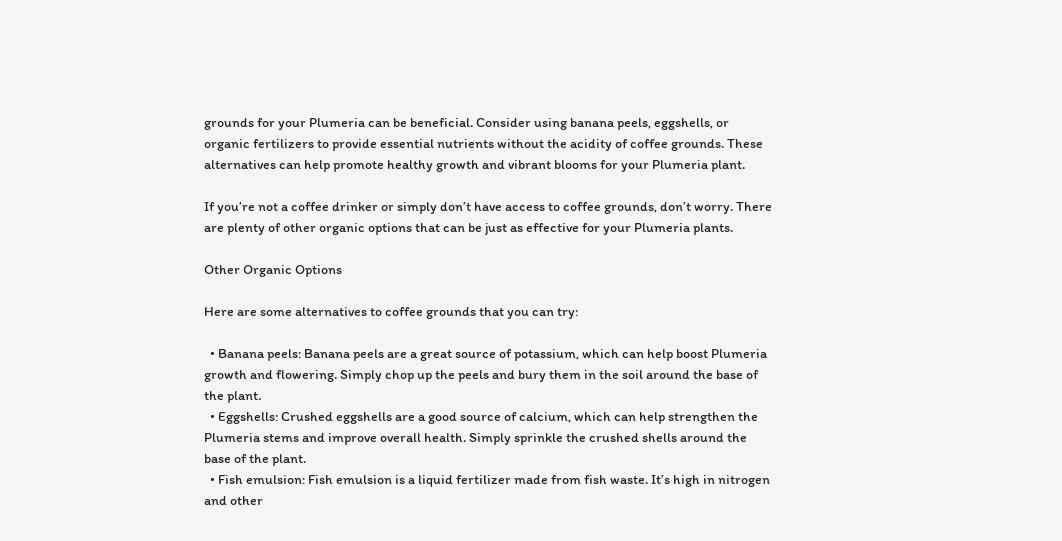grounds for your Plumeria can be beneficial. Consider using banana peels, eggshells, or organic fertilizers to provide essential nutrients without the acidity of coffee grounds. These alternatives can help promote healthy growth and vibrant blooms for your Plumeria plant.

If you’re not a coffee drinker or simply don’t have access to coffee grounds, don’t worry. There are plenty of other organic options that can be just as effective for your Plumeria plants.

Other Organic Options

Here are some alternatives to coffee grounds that you can try:

  • Banana peels: Banana peels are a great source of potassium, which can help boost Plumeria growth and flowering. Simply chop up the peels and bury them in the soil around the base of the plant.
  • Eggshells: Crushed eggshells are a good source of calcium, which can help strengthen the Plumeria stems and improve overall health. Simply sprinkle the crushed shells around the base of the plant.
  • Fish emulsion: Fish emulsion is a liquid fertilizer made from fish waste. It’s high in nitrogen and other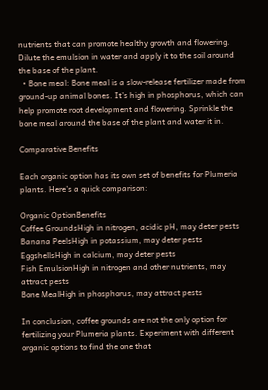nutrients that can promote healthy growth and flowering. Dilute the emulsion in water and apply it to the soil around the base of the plant.
  • Bone meal: Bone meal is a slow-release fertilizer made from ground-up animal bones. It’s high in phosphorus, which can help promote root development and flowering. Sprinkle the bone meal around the base of the plant and water it in.

Comparative Benefits

Each organic option has its own set of benefits for Plumeria plants. Here’s a quick comparison:

Organic OptionBenefits
Coffee GroundsHigh in nitrogen, acidic pH, may deter pests
Banana PeelsHigh in potassium, may deter pests
EggshellsHigh in calcium, may deter pests
Fish EmulsionHigh in nitrogen and other nutrients, may attract pests
Bone MealHigh in phosphorus, may attract pests

In conclusion, coffee grounds are not the only option for fertilizing your Plumeria plants. Experiment with different organic options to find the one that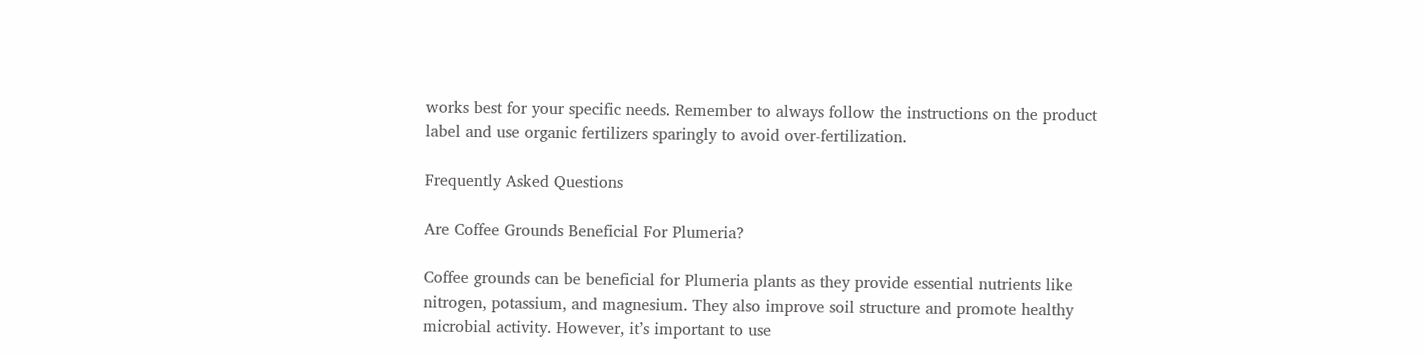works best for your specific needs. Remember to always follow the instructions on the product label and use organic fertilizers sparingly to avoid over-fertilization.

Frequently Asked Questions

Are Coffee Grounds Beneficial For Plumeria?

Coffee grounds can be beneficial for Plumeria plants as they provide essential nutrients like nitrogen, potassium, and magnesium. They also improve soil structure and promote healthy microbial activity. However, it’s important to use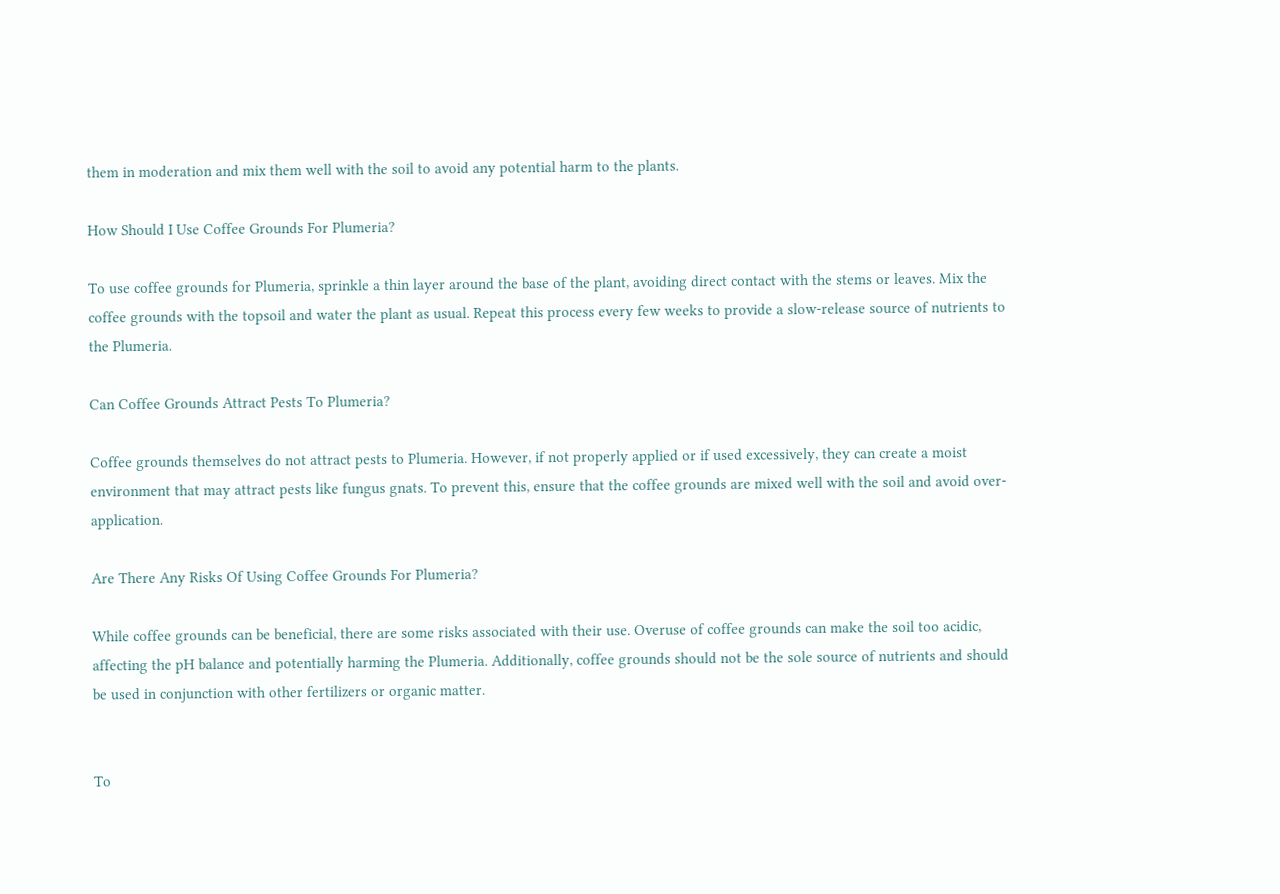them in moderation and mix them well with the soil to avoid any potential harm to the plants.

How Should I Use Coffee Grounds For Plumeria?

To use coffee grounds for Plumeria, sprinkle a thin layer around the base of the plant, avoiding direct contact with the stems or leaves. Mix the coffee grounds with the topsoil and water the plant as usual. Repeat this process every few weeks to provide a slow-release source of nutrients to the Plumeria.

Can Coffee Grounds Attract Pests To Plumeria?

Coffee grounds themselves do not attract pests to Plumeria. However, if not properly applied or if used excessively, they can create a moist environment that may attract pests like fungus gnats. To prevent this, ensure that the coffee grounds are mixed well with the soil and avoid over-application.

Are There Any Risks Of Using Coffee Grounds For Plumeria?

While coffee grounds can be beneficial, there are some risks associated with their use. Overuse of coffee grounds can make the soil too acidic, affecting the pH balance and potentially harming the Plumeria. Additionally, coffee grounds should not be the sole source of nutrients and should be used in conjunction with other fertilizers or organic matter.


To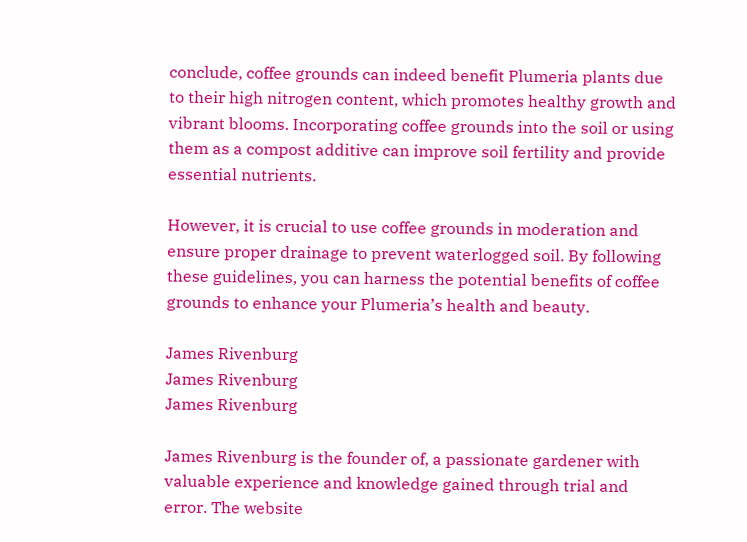conclude, coffee grounds can indeed benefit Plumeria plants due to their high nitrogen content, which promotes healthy growth and vibrant blooms. Incorporating coffee grounds into the soil or using them as a compost additive can improve soil fertility and provide essential nutrients.

However, it is crucial to use coffee grounds in moderation and ensure proper drainage to prevent waterlogged soil. By following these guidelines, you can harness the potential benefits of coffee grounds to enhance your Plumeria’s health and beauty.

James Rivenburg
James Rivenburg
James Rivenburg

James Rivenburg is the founder of, a passionate gardener with valuable experience and knowledge gained through trial and error. The website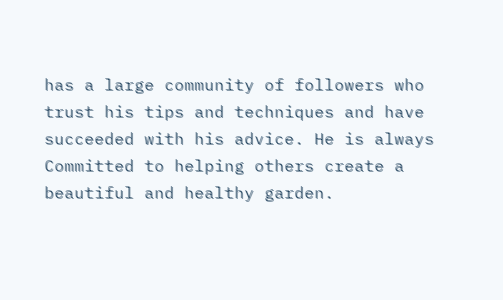has a large community of followers who trust his tips and techniques and have succeeded with his advice. He is always Committed to helping others create a beautiful and healthy garden.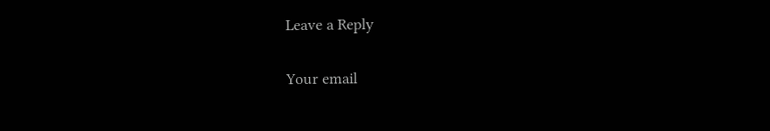Leave a Reply

Your email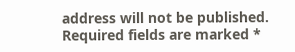address will not be published. Required fields are marked *